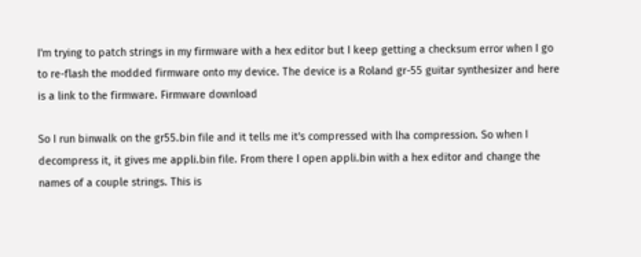I'm trying to patch strings in my firmware with a hex editor but I keep getting a checksum error when I go to re-flash the modded firmware onto my device. The device is a Roland gr-55 guitar synthesizer and here is a link to the firmware. Firmware download

So I run binwalk on the gr55.bin file and it tells me it's compressed with lha compression. So when I decompress it, it gives me appli.bin file. From there I open appli.bin with a hex editor and change the names of a couple strings. This is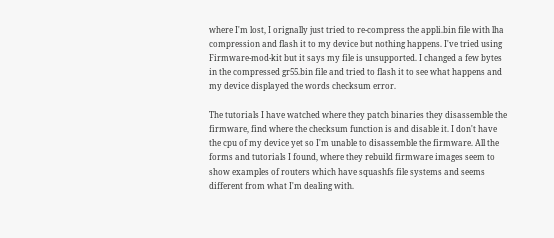where I'm lost, I orignally just tried to re-compress the appli.bin file with lha compression and flash it to my device but nothing happens. I've tried using Firmware-mod-kit but it says my file is unsupported. I changed a few bytes in the compressed gr55.bin file and tried to flash it to see what happens and my device displayed the words checksum error.

The tutorials I have watched where they patch binaries they disassemble the firmware, find where the checksum function is and disable it. I don't have the cpu of my device yet so I'm unable to disassemble the firmware. All the forms and tutorials I found, where they rebuild firmware images seem to show examples of routers which have squashfs file systems and seems different from what I'm dealing with.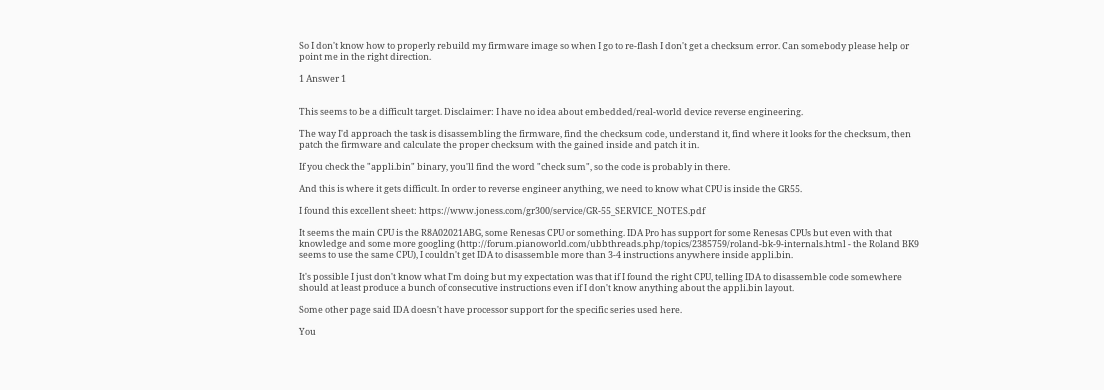So I don't know how to properly rebuild my firmware image so when I go to re-flash I don't get a checksum error. Can somebody please help or point me in the right direction.

1 Answer 1


This seems to be a difficult target. Disclaimer: I have no idea about embedded/real-world device reverse engineering.

The way I'd approach the task is disassembling the firmware, find the checksum code, understand it, find where it looks for the checksum, then patch the firmware and calculate the proper checksum with the gained inside and patch it in.

If you check the "appli.bin" binary, you'll find the word "check sum", so the code is probably in there.

And this is where it gets difficult. In order to reverse engineer anything, we need to know what CPU is inside the GR55.

I found this excellent sheet: https://www.joness.com/gr300/service/GR-55_SERVICE_NOTES.pdf

It seems the main CPU is the R8A02021ABG, some Renesas CPU or something. IDA Pro has support for some Renesas CPUs but even with that knowledge and some more googling (http://forum.pianoworld.com/ubbthreads.php/topics/2385759/roland-bk-9-internals.html - the Roland BK9 seems to use the same CPU), I couldn't get IDA to disassemble more than 3-4 instructions anywhere inside appli.bin.

It's possible I just don't know what I'm doing but my expectation was that if I found the right CPU, telling IDA to disassemble code somewhere should at least produce a bunch of consecutive instructions even if I don't know anything about the appli.bin layout.

Some other page said IDA doesn't have processor support for the specific series used here.

You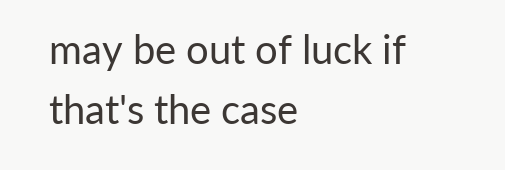may be out of luck if that's the case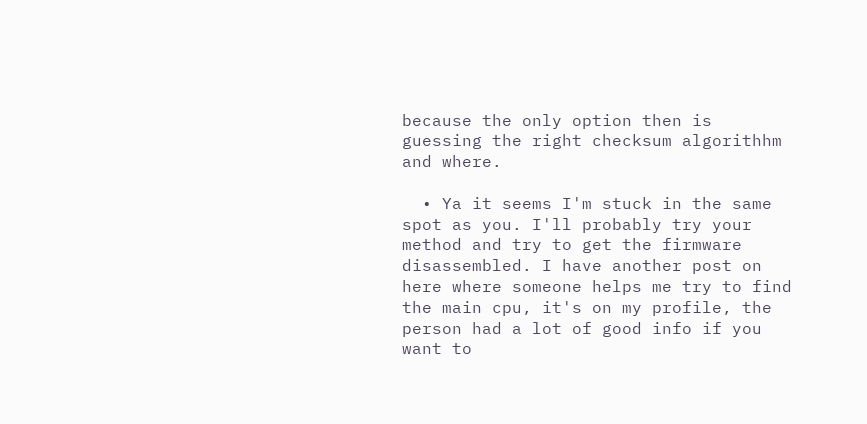because the only option then is guessing the right checksum algorithhm and where.

  • Ya it seems I'm stuck in the same spot as you. I'll probably try your method and try to get the firmware disassembled. I have another post on here where someone helps me try to find the main cpu, it's on my profile, the person had a lot of good info if you want to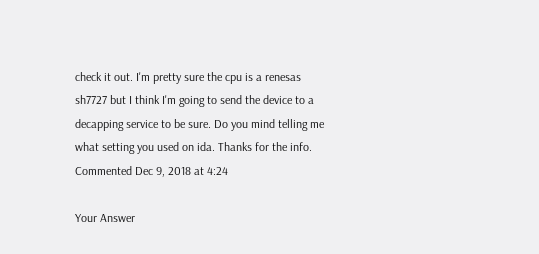check it out. I'm pretty sure the cpu is a renesas sh7727 but I think I'm going to send the device to a decapping service to be sure. Do you mind telling me what setting you used on ida. Thanks for the info. Commented Dec 9, 2018 at 4:24

Your Answer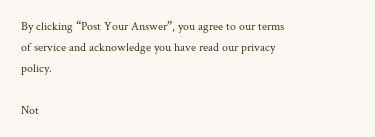By clicking “Post Your Answer”, you agree to our terms of service and acknowledge you have read our privacy policy.

Not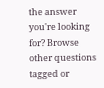the answer you're looking for? Browse other questions tagged or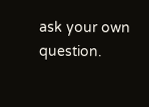ask your own question.